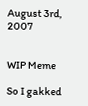August 3rd, 2007


WIP Meme

So I gakked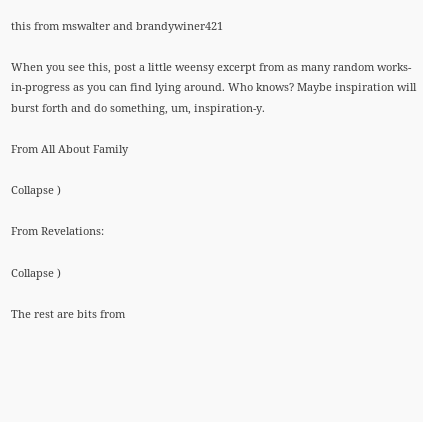this from mswalter and brandywiner421

When you see this, post a little weensy excerpt from as many random works-in-progress as you can find lying around. Who knows? Maybe inspiration will burst forth and do something, um, inspiration-y.

From All About Family

Collapse )

From Revelations:

Collapse )

The rest are bits from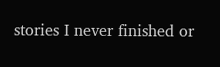stories I never finished or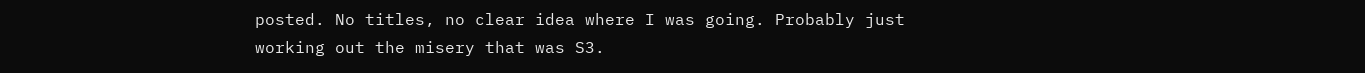posted. No titles, no clear idea where I was going. Probably just working out the misery that was S3.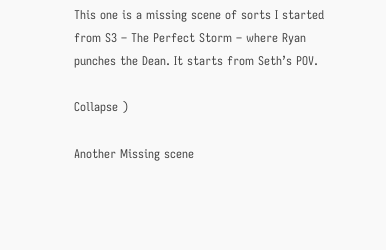This one is a missing scene of sorts I started from S3 – The Perfect Storm – where Ryan punches the Dean. It starts from Seth’s POV.

Collapse )

Another Missing scene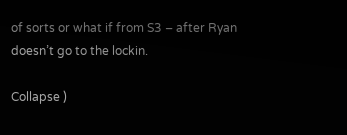of sorts or what if from S3 – after Ryan doesn’t go to the lockin.

Collapse )